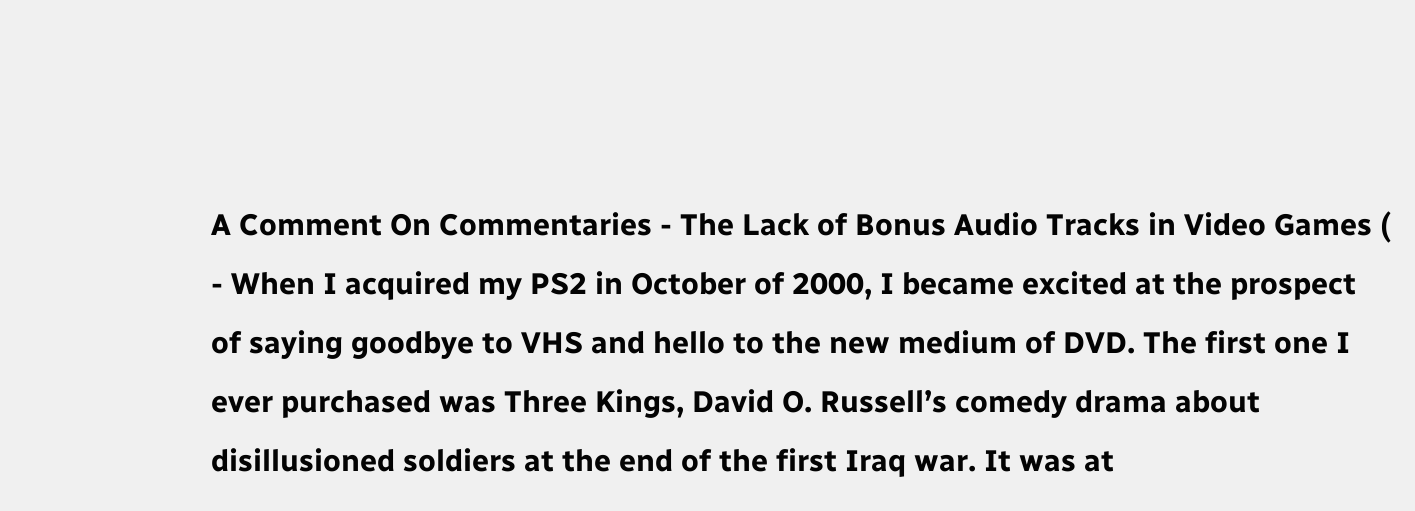A Comment On Commentaries - The Lack of Bonus Audio Tracks in Video Games ( - When I acquired my PS2 in October of 2000, I became excited at the prospect of saying goodbye to VHS and hello to the new medium of DVD. The first one I ever purchased was Three Kings, David O. Russell’s comedy drama about disillusioned soldiers at the end of the first Iraq war. It was at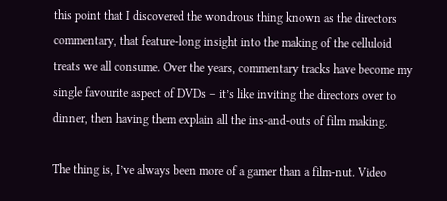this point that I discovered the wondrous thing known as the directors commentary, that feature-long insight into the making of the celluloid treats we all consume. Over the years, commentary tracks have become my single favourite aspect of DVDs – it’s like inviting the directors over to dinner, then having them explain all the ins-and-outs of film making.

The thing is, I’ve always been more of a gamer than a film-nut. Video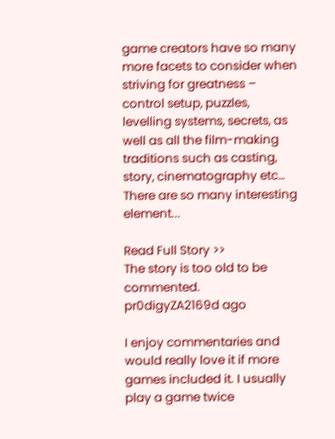game creators have so many more facets to consider when striving for greatness – control setup, puzzles, levelling systems, secrets, as well as all the film-making traditions such as casting, story, cinematography etc… There are so many interesting element...

Read Full Story >>
The story is too old to be commented.
pr0digyZA2169d ago

I enjoy commentaries and would really love it if more games included it. I usually play a game twice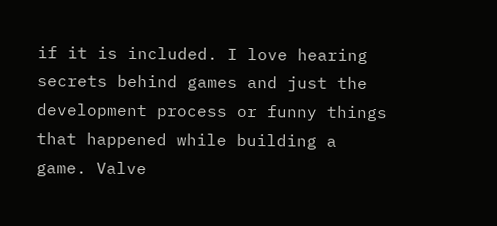if it is included. I love hearing secrets behind games and just the development process or funny things that happened while building a game. Valve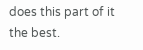does this part of it the best.